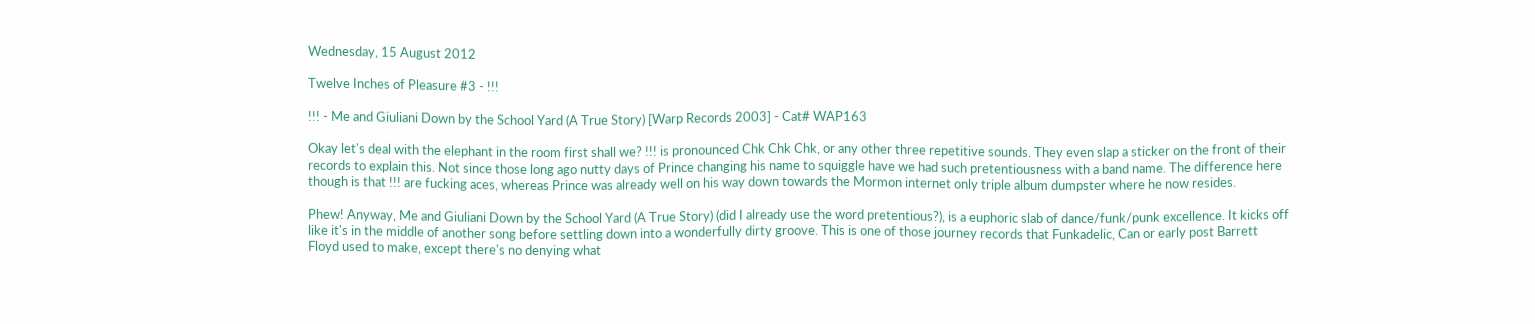Wednesday, 15 August 2012

Twelve Inches of Pleasure #3 - !!!

!!! - Me and Giuliani Down by the School Yard (A True Story) [Warp Records 2003] - Cat# WAP163

Okay let's deal with the elephant in the room first shall we? !!! is pronounced Chk Chk Chk, or any other three repetitive sounds. They even slap a sticker on the front of their records to explain this. Not since those long ago nutty days of Prince changing his name to squiggle have we had such pretentiousness with a band name. The difference here though is that !!! are fucking aces, whereas Prince was already well on his way down towards the Mormon internet only triple album dumpster where he now resides.

Phew! Anyway, Me and Giuliani Down by the School Yard (A True Story) (did I already use the word pretentious?), is a euphoric slab of dance/funk/punk excellence. It kicks off like it's in the middle of another song before settling down into a wonderfully dirty groove. This is one of those journey records that Funkadelic, Can or early post Barrett Floyd used to make, except there's no denying what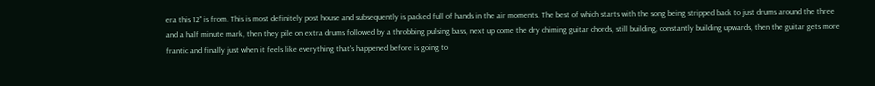era this 12" is from. This is most definitely post house and subsequently is packed full of hands in the air moments. The best of which starts with the song being stripped back to just drums around the three and a half minute mark, then they pile on extra drums followed by a throbbing pulsing bass, next up come the dry chiming guitar chords, still building, constantly building upwards, then the guitar gets more frantic and finally just when it feels like everything that's happened before is going to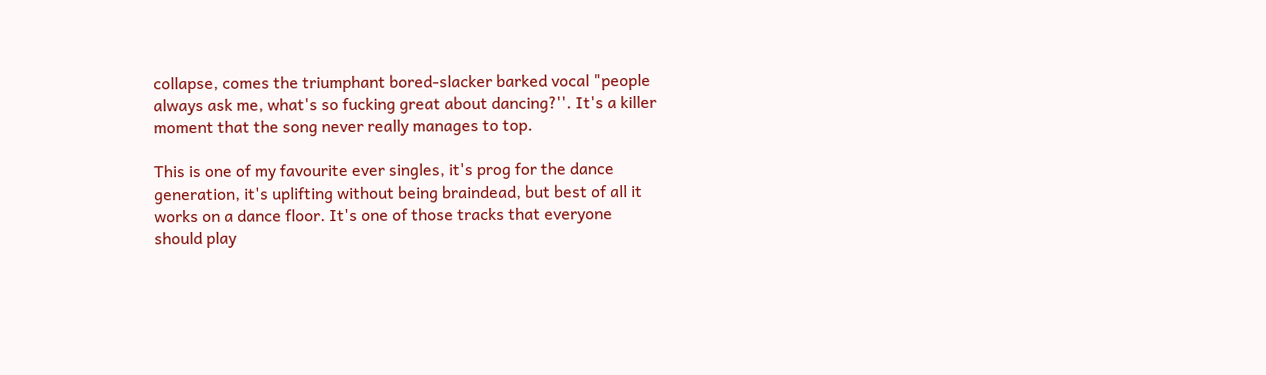collapse, comes the triumphant bored-slacker barked vocal "people always ask me, what's so fucking great about dancing?''. It's a killer moment that the song never really manages to top.

This is one of my favourite ever singles, it's prog for the dance generation, it's uplifting without being braindead, but best of all it works on a dance floor. It's one of those tracks that everyone should play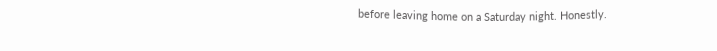before leaving home on a Saturday night. Honestly.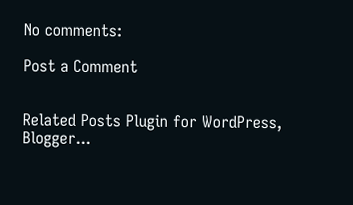No comments:

Post a Comment


Related Posts Plugin for WordPress, Blogger...